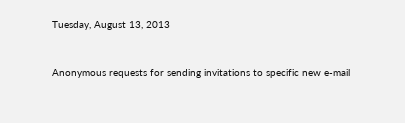Tuesday, August 13, 2013


Anonymous requests for sending invitations to specific new e-mail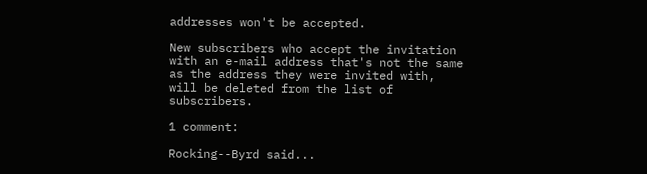addresses won't be accepted.

New subscribers who accept the invitation with an e-mail address that's not the same as the address they were invited with, will be deleted from the list of subscribers.

1 comment:

Rocking--Byrd said...